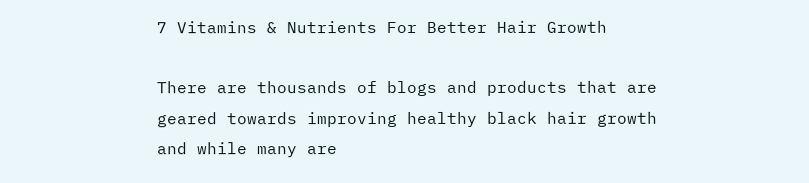7 Vitamins & Nutrients For Better Hair Growth

There are thousands of blogs and products that are geared towards improving healthy black hair growth and while many are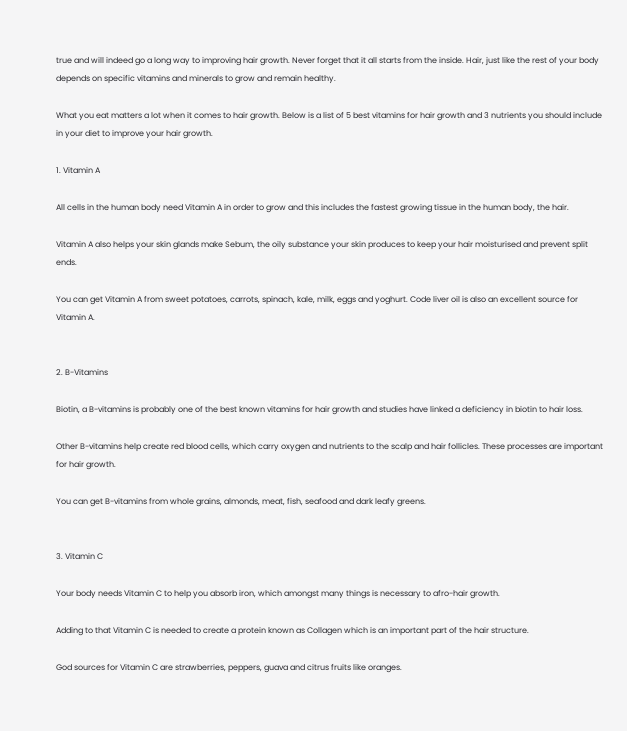true and will indeed go a long way to improving hair growth. Never forget that it all starts from the inside. Hair, just like the rest of your body depends on specific vitamins and minerals to grow and remain healthy.

What you eat matters a lot when it comes to hair growth. Below is a list of 5 best vitamins for hair growth and 3 nutrients you should include in your diet to improve your hair growth.

1. Vitamin A

All cells in the human body need Vitamin A in order to grow and this includes the fastest growing tissue in the human body, the hair.

Vitamin A also helps your skin glands make Sebum, the oily substance your skin produces to keep your hair moisturised and prevent split ends.

You can get Vitamin A from sweet potatoes, carrots, spinach, kale, milk, eggs and yoghurt. Code liver oil is also an excellent source for Vitamin A.


2. B-Vitamins

Biotin, a B-vitamins is probably one of the best known vitamins for hair growth and studies have linked a deficiency in biotin to hair loss.

Other B-vitamins help create red blood cells, which carry oxygen and nutrients to the scalp and hair follicles. These processes are important for hair growth.

You can get B-vitamins from whole grains, almonds, meat, fish, seafood and dark leafy greens.


3. Vitamin C

Your body needs Vitamin C to help you absorb iron, which amongst many things is necessary to afro-hair growth.

Adding to that Vitamin C is needed to create a protein known as Collagen which is an important part of the hair structure.

God sources for Vitamin C are strawberries, peppers, guava and citrus fruits like oranges.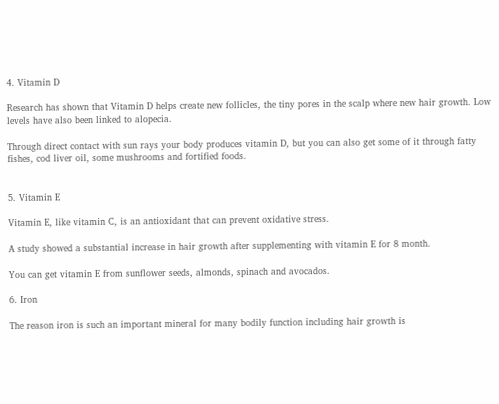4. Vitamin D

Research has shown that Vitamin D helps create new follicles, the tiny pores in the scalp where new hair growth. Low levels have also been linked to alopecia.

Through direct contact with sun rays your body produces vitamin D, but you can also get some of it through fatty fishes, cod liver oil, some mushrooms and fortified foods.


5. Vitamin E

Vitamin E, like vitamin C, is an antioxidant that can prevent oxidative stress.

A study showed a substantial increase in hair growth after supplementing with vitamin E for 8 month.

You can get vitamin E from sunflower seeds, almonds, spinach and avocados.

6. Iron

The reason iron is such an important mineral for many bodily function including hair growth is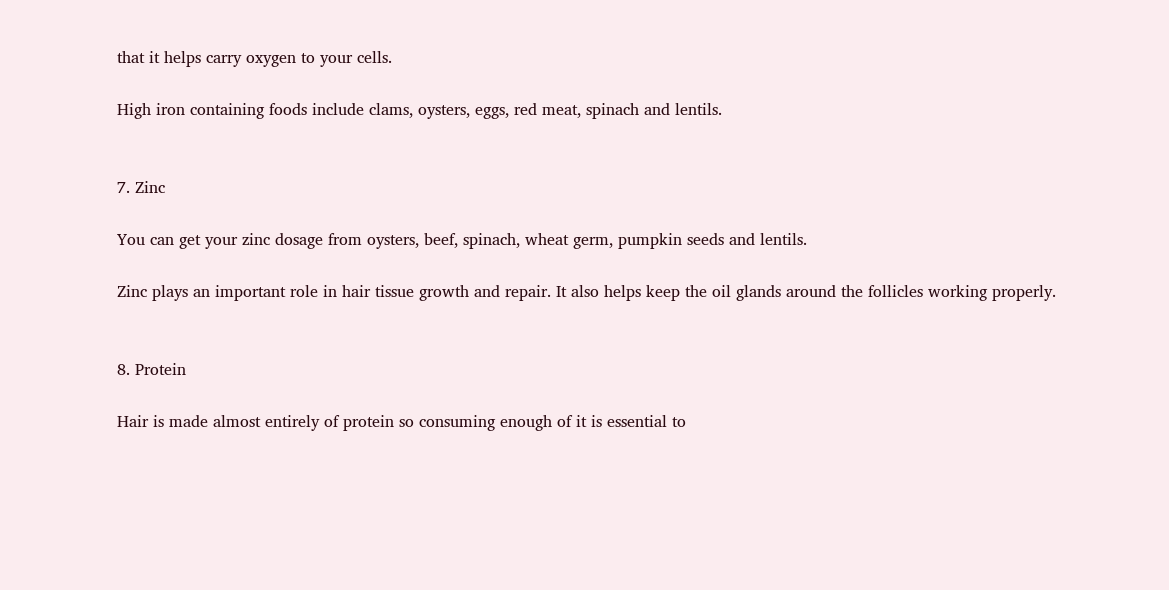that it helps carry oxygen to your cells.

High iron containing foods include clams, oysters, eggs, red meat, spinach and lentils.


7. Zinc

You can get your zinc dosage from oysters, beef, spinach, wheat germ, pumpkin seeds and lentils.

Zinc plays an important role in hair tissue growth and repair. It also helps keep the oil glands around the follicles working properly.


8. Protein

Hair is made almost entirely of protein so consuming enough of it is essential to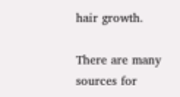hair growth.

There are many sources for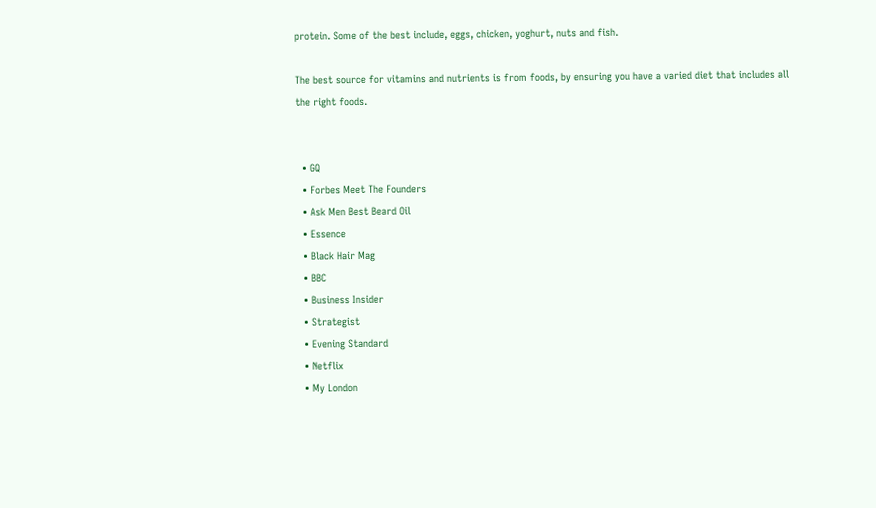protein. Some of the best include, eggs, chicken, yoghurt, nuts and fish.

The best source for vitamins and nutrients is from foods, by ensuring you have a varied diet that includes all the right foods.


  • GQ
  • Forbes Meet The Founders
  • Ask Men Best Beard Oil
  • Essence
  • Black Hair Mag
  • BBC
  • Business Insider
  • Strategist
  • Evening Standard
  • Netflix
  • My London